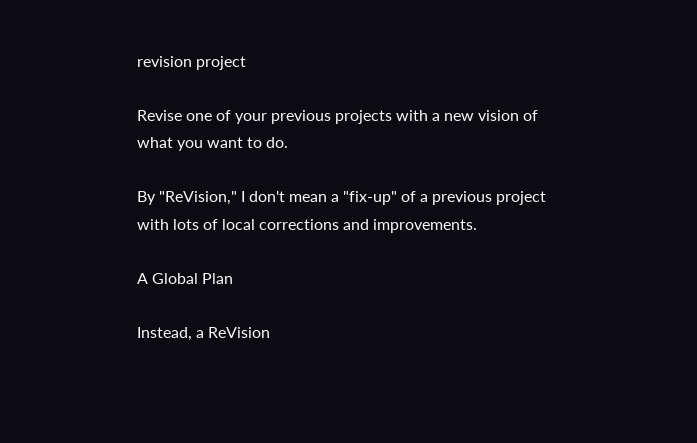revision project

Revise one of your previous projects with a new vision of what you want to do.

By "ReVision," I don't mean a "fix-up" of a previous project with lots of local corrections and improvements.

A Global Plan

Instead, a ReVision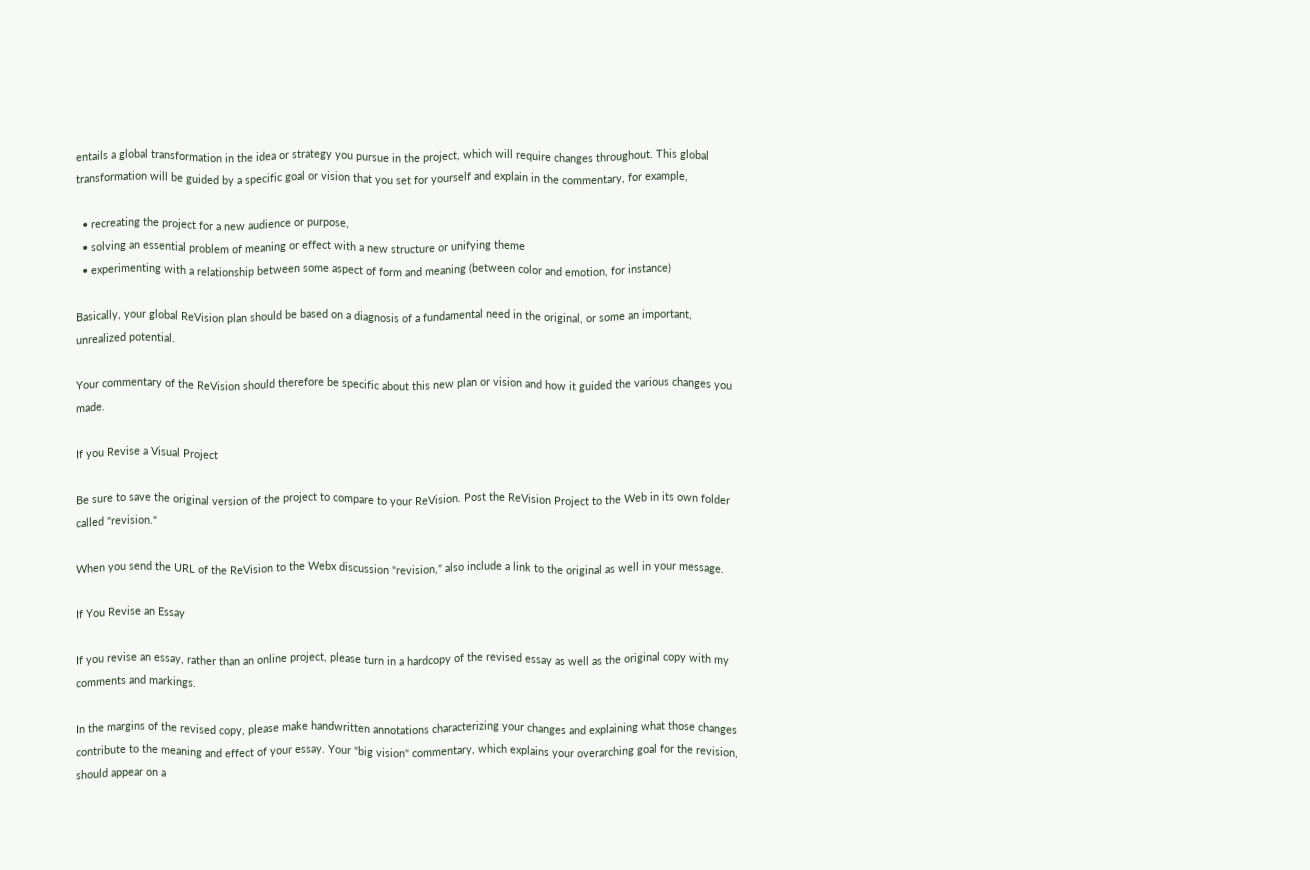entails a global transformation in the idea or strategy you pursue in the project, which will require changes throughout. This global transformation will be guided by a specific goal or vision that you set for yourself and explain in the commentary, for example,

  • recreating the project for a new audience or purpose,
  • solving an essential problem of meaning or effect with a new structure or unifying theme
  • experimenting with a relationship between some aspect of form and meaning (between color and emotion, for instance)

Basically, your global ReVision plan should be based on a diagnosis of a fundamental need in the original, or some an important, unrealized potential.

Your commentary of the ReVision should therefore be specific about this new plan or vision and how it guided the various changes you made.

If you Revise a Visual Project

Be sure to save the original version of the project to compare to your ReVision. Post the ReVision Project to the Web in its own folder called "revision."

When you send the URL of the ReVision to the Webx discussion "revision," also include a link to the original as well in your message.

If You Revise an Essay

If you revise an essay, rather than an online project, please turn in a hardcopy of the revised essay as well as the original copy with my comments and markings.

In the margins of the revised copy, please make handwritten annotations characterizing your changes and explaining what those changes contribute to the meaning and effect of your essay. Your "big vision" commentary, which explains your overarching goal for the revision, should appear on a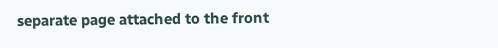separate page attached to the front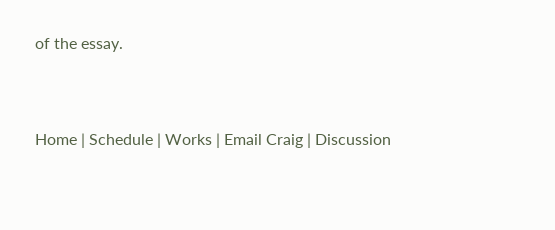of the essay.



Home | Schedule | Works | Email Craig | Discussion